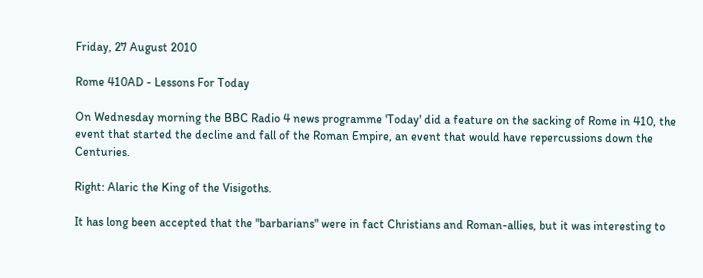Friday, 27 August 2010

Rome 410AD - Lessons For Today

On Wednesday morning the BBC Radio 4 news programme 'Today' did a feature on the sacking of Rome in 410, the event that started the decline and fall of the Roman Empire, an event that would have repercussions down the Centuries.

Right: Alaric the King of the Visigoths.

It has long been accepted that the "barbarians" were in fact Christians and Roman-allies, but it was interesting to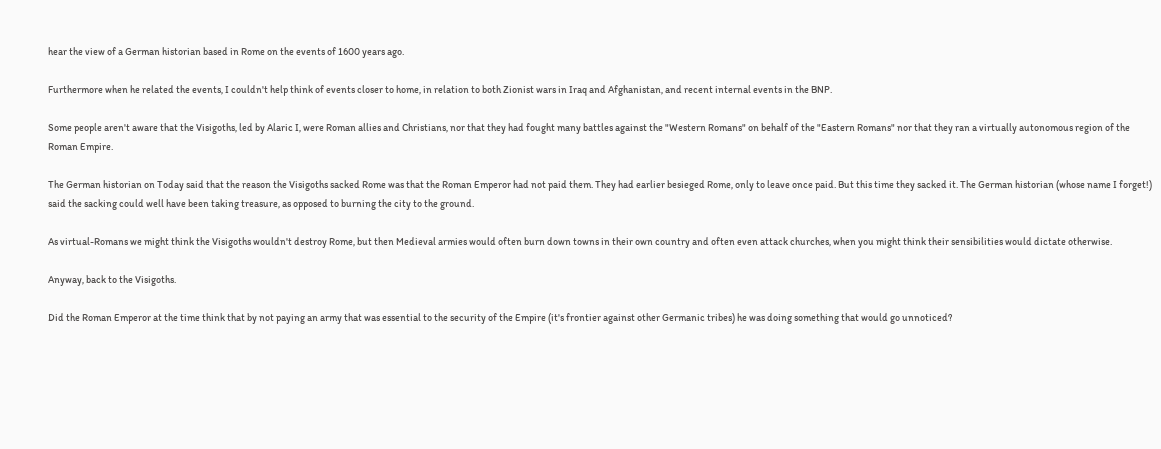hear the view of a German historian based in Rome on the events of 1600 years ago.

Furthermore when he related the events, I couldn't help think of events closer to home, in relation to both Zionist wars in Iraq and Afghanistan, and recent internal events in the BNP.

Some people aren't aware that the Visigoths, led by Alaric I, were Roman allies and Christians, nor that they had fought many battles against the "Western Romans" on behalf of the "Eastern Romans" nor that they ran a virtually autonomous region of the Roman Empire.

The German historian on Today said that the reason the Visigoths sacked Rome was that the Roman Emperor had not paid them. They had earlier besieged Rome, only to leave once paid. But this time they sacked it. The German historian (whose name I forget!) said the sacking could well have been taking treasure, as opposed to burning the city to the ground.

As virtual-Romans we might think the Visigoths wouldn't destroy Rome, but then Medieval armies would often burn down towns in their own country and often even attack churches, when you might think their sensibilities would dictate otherwise.

Anyway, back to the Visigoths.

Did the Roman Emperor at the time think that by not paying an army that was essential to the security of the Empire (it's frontier against other Germanic tribes) he was doing something that would go unnoticed?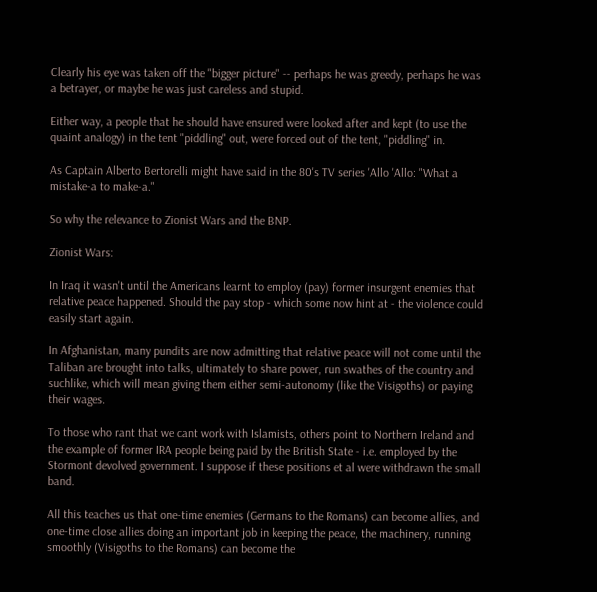Clearly his eye was taken off the "bigger picture" -- perhaps he was greedy, perhaps he was a betrayer, or maybe he was just careless and stupid.

Either way, a people that he should have ensured were looked after and kept (to use the quaint analogy) in the tent "piddling" out, were forced out of the tent, "piddling" in.

As Captain Alberto Bertorelli might have said in the 80's TV series 'Allo 'Allo: "What a mistake-a to make-a."

So why the relevance to Zionist Wars and the BNP.

Zionist Wars:

In Iraq it wasn't until the Americans learnt to employ (pay) former insurgent enemies that relative peace happened. Should the pay stop - which some now hint at - the violence could easily start again.

In Afghanistan, many pundits are now admitting that relative peace will not come until the Taliban are brought into talks, ultimately to share power, run swathes of the country and suchlike, which will mean giving them either semi-autonomy (like the Visigoths) or paying their wages.

To those who rant that we cant work with Islamists, others point to Northern Ireland and the example of former IRA people being paid by the British State - i.e. employed by the Stormont devolved government. I suppose if these positions et al were withdrawn the small band.

All this teaches us that one-time enemies (Germans to the Romans) can become allies, and one-time close allies doing an important job in keeping the peace, the machinery, running smoothly (Visigoths to the Romans) can become the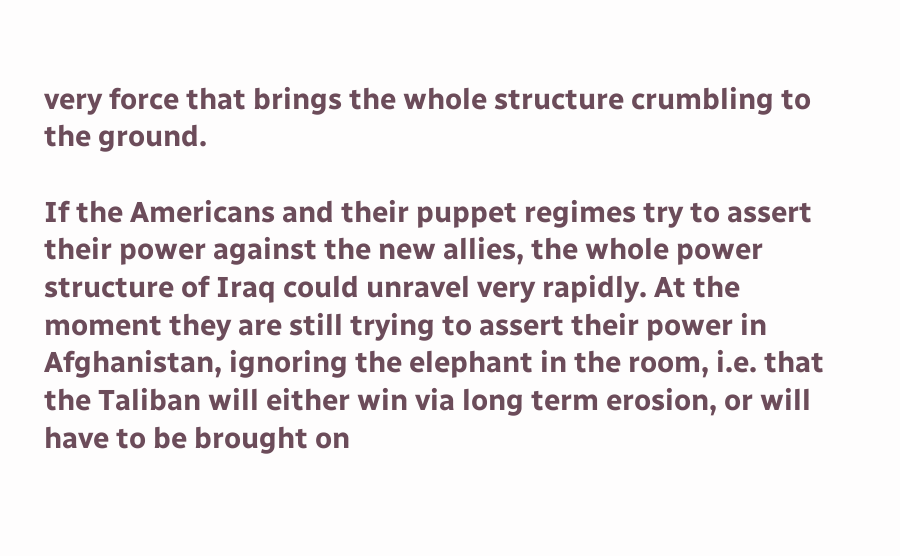very force that brings the whole structure crumbling to the ground.

If the Americans and their puppet regimes try to assert their power against the new allies, the whole power structure of Iraq could unravel very rapidly. At the moment they are still trying to assert their power in Afghanistan, ignoring the elephant in the room, i.e. that the Taliban will either win via long term erosion, or will have to be brought on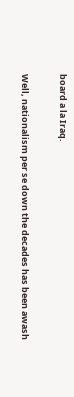board a la Iraq.


Well, nationalism per se down the decades has been awash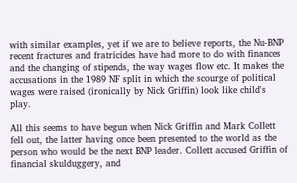with similar examples, yet if we are to believe reports, the Nu-BNP recent fractures and fratricides have had more to do with finances and the changing of stipends, the way wages flow etc. It makes the accusations in the 1989 NF split in which the scourge of political wages were raised (ironically by Nick Griffin) look like child's play.

All this seems to have begun when Nick Griffin and Mark Collett fell out, the latter having once been presented to the world as the person who would be the next BNP leader. Collett accused Griffin of financial skulduggery, and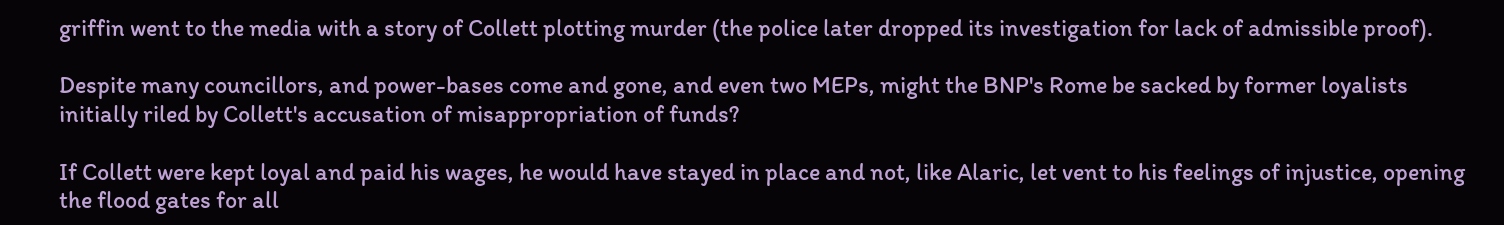griffin went to the media with a story of Collett plotting murder (the police later dropped its investigation for lack of admissible proof).

Despite many councillors, and power-bases come and gone, and even two MEPs, might the BNP's Rome be sacked by former loyalists initially riled by Collett's accusation of misappropriation of funds?

If Collett were kept loyal and paid his wages, he would have stayed in place and not, like Alaric, let vent to his feelings of injustice, opening the flood gates for all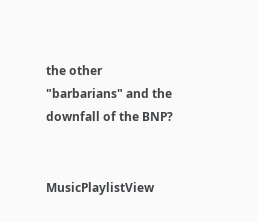the other "barbarians" and the downfall of the BNP?


MusicPlaylistView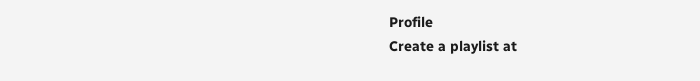Profile
Create a playlist at